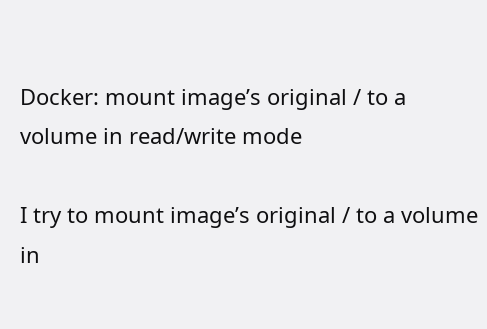Docker: mount image’s original / to a volume in read/write mode

I try to mount image’s original / to a volume in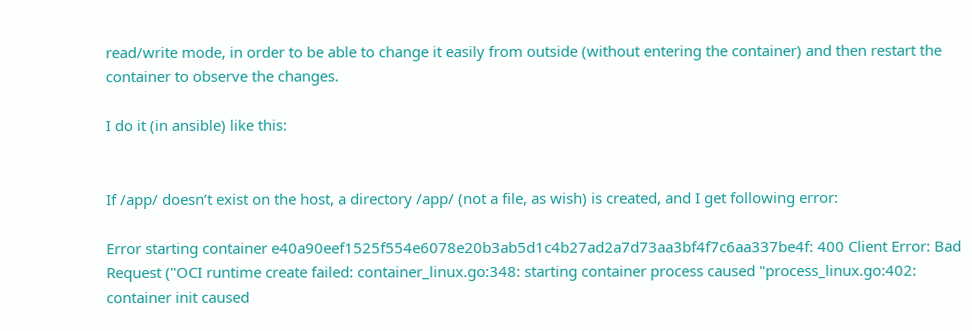read/write mode, in order to be able to change it easily from outside (without entering the container) and then restart the container to observe the changes.

I do it (in ansible) like this:


If /app/ doesn’t exist on the host, a directory /app/ (not a file, as wish) is created, and I get following error:

Error starting container e40a90eef1525f554e6078e20b3ab5d1c4b27ad2a7d73aa3bf4f7c6aa337be4f: 400 Client Error: Bad Request ("OCI runtime create failed: container_linux.go:348: starting container process caused "process_linux.go:402: container init caused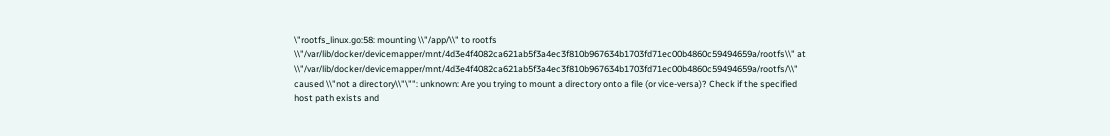\"rootfs_linux.go:58: mounting \\"/app/\\" to rootfs \\"/var/lib/docker/devicemapper/mnt/4d3e4f4082ca621ab5f3a4ec3f810b967634b1703fd71ec00b4860c59494659a/rootfs\\" at \\"/var/lib/docker/devicemapper/mnt/4d3e4f4082ca621ab5f3a4ec3f810b967634b1703fd71ec00b4860c59494659a/rootfs/\\" caused \\"not a directory\\"\"": unknown: Are you trying to mount a directory onto a file (or vice-versa)? Check if the specified host path exists and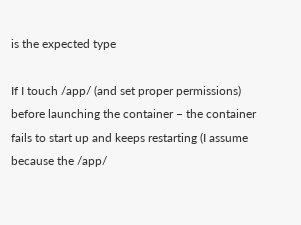is the expected type

If I touch /app/ (and set proper permissions) before launching the container – the container fails to start up and keeps restarting (I assume because the /app/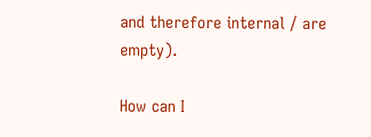and therefore internal / are empty).

How can I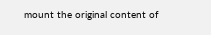mount the original content of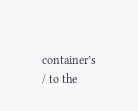container’s / to the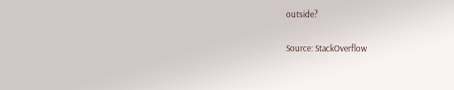outside?

Source: StackOverflow